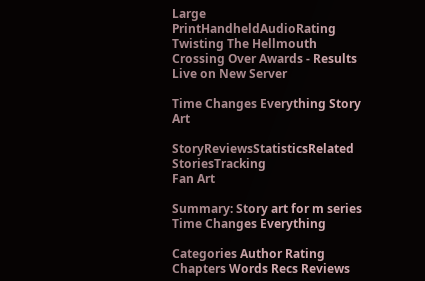Large PrintHandheldAudioRating
Twisting The Hellmouth Crossing Over Awards - Results
Live on New Server

Time Changes Everything Story Art

StoryReviewsStatisticsRelated StoriesTracking
Fan Art

Summary: Story art for m series Time Changes Everything

Categories Author Rating Chapters Words Recs Reviews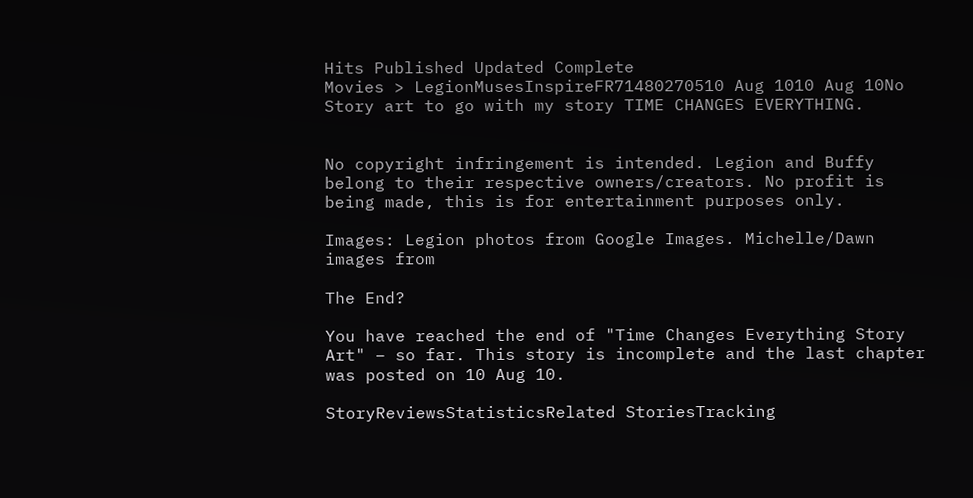Hits Published Updated Complete
Movies > LegionMusesInspireFR71480270510 Aug 1010 Aug 10No
Story art to go with my story TIME CHANGES EVERYTHING.


No copyright infringement is intended. Legion and Buffy belong to their respective owners/creators. No profit is being made, this is for entertainment purposes only.

Images: Legion photos from Google Images. Michelle/Dawn images from

The End?

You have reached the end of "Time Changes Everything Story Art" – so far. This story is incomplete and the last chapter was posted on 10 Aug 10.

StoryReviewsStatisticsRelated StoriesTracking